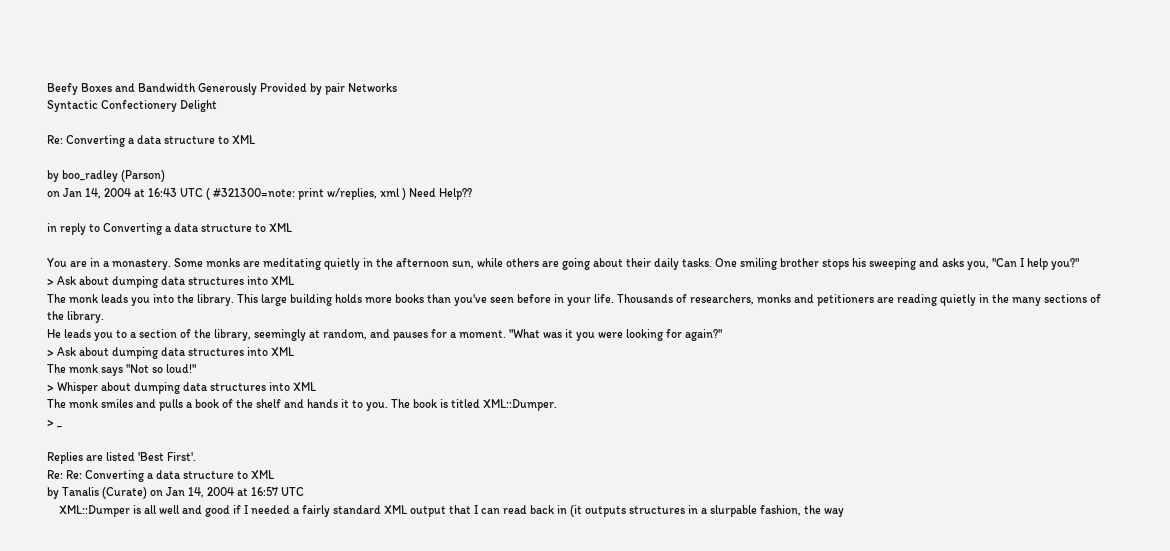Beefy Boxes and Bandwidth Generously Provided by pair Networks
Syntactic Confectionery Delight

Re: Converting a data structure to XML

by boo_radley (Parson)
on Jan 14, 2004 at 16:43 UTC ( #321300=note: print w/replies, xml ) Need Help??

in reply to Converting a data structure to XML

You are in a monastery. Some monks are meditating quietly in the afternoon sun, while others are going about their daily tasks. One smiling brother stops his sweeping and asks you, "Can I help you?"
> Ask about dumping data structures into XML
The monk leads you into the library. This large building holds more books than you've seen before in your life. Thousands of researchers, monks and petitioners are reading quietly in the many sections of the library.
He leads you to a section of the library, seemingly at random, and pauses for a moment. "What was it you were looking for again?"
> Ask about dumping data structures into XML
The monk says "Not so loud!"
> Whisper about dumping data structures into XML
The monk smiles and pulls a book of the shelf and hands it to you. The book is titled XML::Dumper.
> _

Replies are listed 'Best First'.
Re: Re: Converting a data structure to XML
by Tanalis (Curate) on Jan 14, 2004 at 16:57 UTC
    XML::Dumper is all well and good if I needed a fairly standard XML output that I can read back in (it outputs structures in a slurpable fashion, the way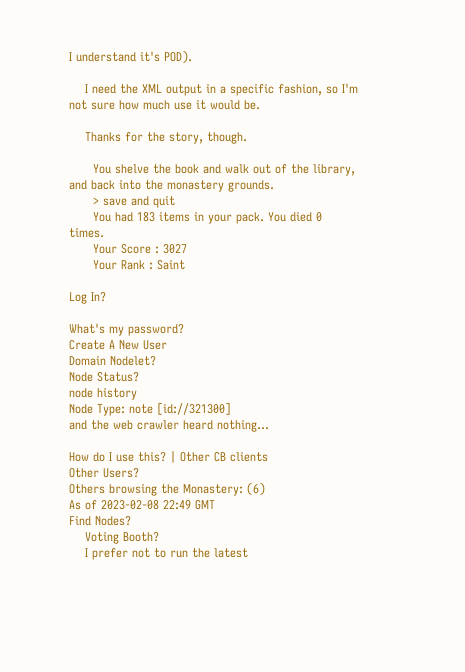I understand it's POD).

    I need the XML output in a specific fashion, so I'm not sure how much use it would be.

    Thanks for the story, though.

      You shelve the book and walk out of the library, and back into the monastery grounds.
      > save and quit
      You had 183 items in your pack. You died 0 times.
      Your Score : 3027
      Your Rank : Saint

Log In?

What's my password?
Create A New User
Domain Nodelet?
Node Status?
node history
Node Type: note [id://321300]
and the web crawler heard nothing...

How do I use this? | Other CB clients
Other Users?
Others browsing the Monastery: (6)
As of 2023-02-08 22:49 GMT
Find Nodes?
    Voting Booth?
    I prefer not to run the latest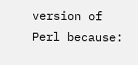version of Perl because: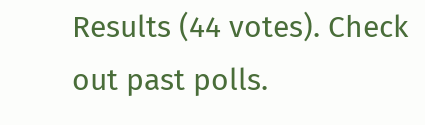Results (44 votes). Check out past polls.